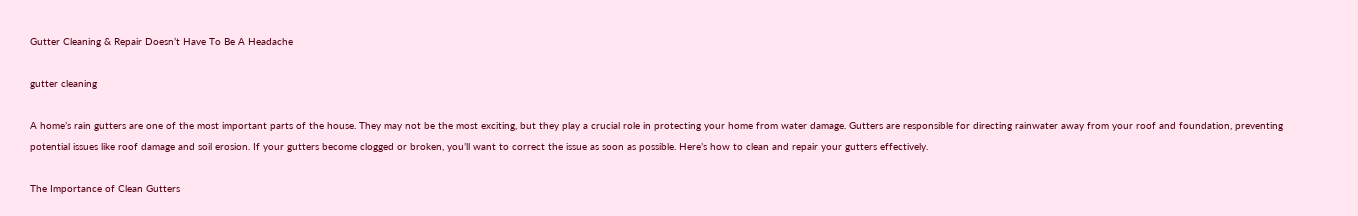Gutter Cleaning & Repair Doesn’t Have To Be A Headache

gutter cleaning

A home’s rain gutters are one of the most important parts of the house. They may not be the most exciting, but they play a crucial role in protecting your home from water damage. Gutters are responsible for directing rainwater away from your roof and foundation, preventing potential issues like roof damage and soil erosion. If your gutters become clogged or broken, you’ll want to correct the issue as soon as possible. Here’s how to clean and repair your gutters effectively.

The Importance of Clean Gutters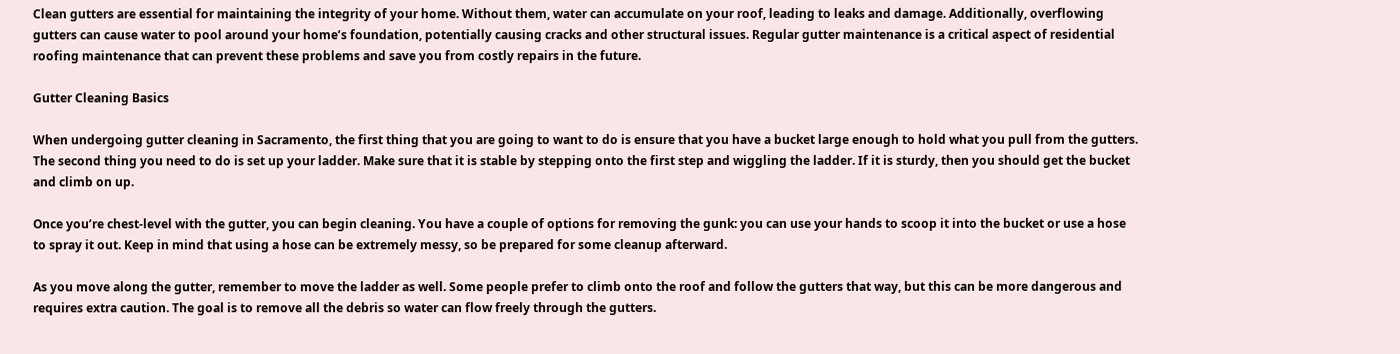Clean gutters are essential for maintaining the integrity of your home. Without them, water can accumulate on your roof, leading to leaks and damage. Additionally, overflowing gutters can cause water to pool around your home’s foundation, potentially causing cracks and other structural issues. Regular gutter maintenance is a critical aspect of residential roofing maintenance that can prevent these problems and save you from costly repairs in the future.

Gutter Cleaning Basics

When undergoing gutter cleaning in Sacramento, the first thing that you are going to want to do is ensure that you have a bucket large enough to hold what you pull from the gutters. The second thing you need to do is set up your ladder. Make sure that it is stable by stepping onto the first step and wiggling the ladder. If it is sturdy, then you should get the bucket and climb on up.

Once you’re chest-level with the gutter, you can begin cleaning. You have a couple of options for removing the gunk: you can use your hands to scoop it into the bucket or use a hose to spray it out. Keep in mind that using a hose can be extremely messy, so be prepared for some cleanup afterward.

As you move along the gutter, remember to move the ladder as well. Some people prefer to climb onto the roof and follow the gutters that way, but this can be more dangerous and requires extra caution. The goal is to remove all the debris so water can flow freely through the gutters.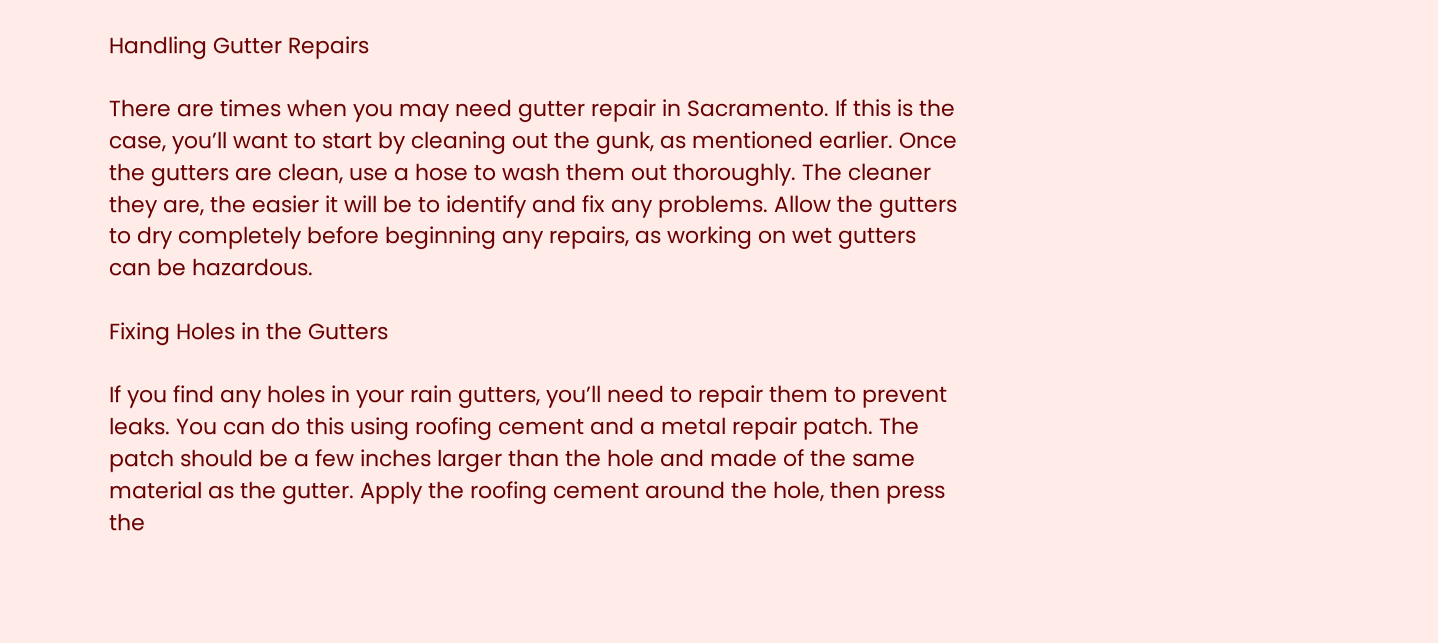Handling Gutter Repairs

There are times when you may need gutter repair in Sacramento. If this is the case, you’ll want to start by cleaning out the gunk, as mentioned earlier. Once the gutters are clean, use a hose to wash them out thoroughly. The cleaner they are, the easier it will be to identify and fix any problems. Allow the gutters to dry completely before beginning any repairs, as working on wet gutters can be hazardous.

Fixing Holes in the Gutters

If you find any holes in your rain gutters, you’ll need to repair them to prevent leaks. You can do this using roofing cement and a metal repair patch. The patch should be a few inches larger than the hole and made of the same material as the gutter. Apply the roofing cement around the hole, then press the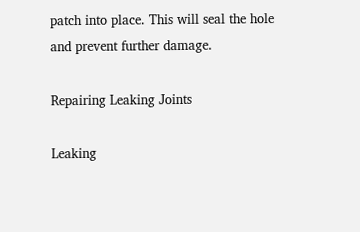patch into place. This will seal the hole and prevent further damage.

Repairing Leaking Joints

Leaking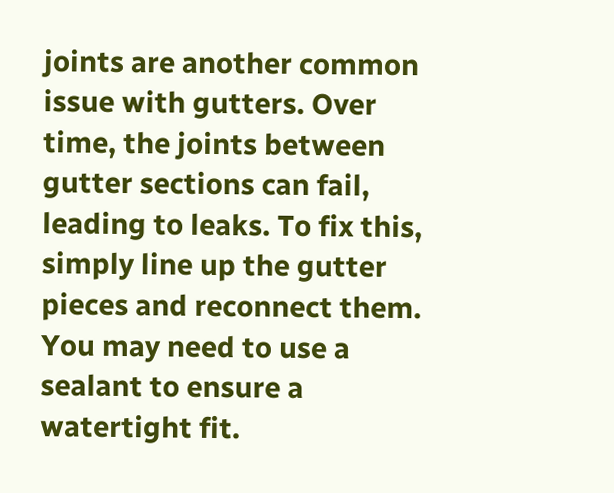joints are another common issue with gutters. Over time, the joints between gutter sections can fail, leading to leaks. To fix this, simply line up the gutter pieces and reconnect them. You may need to use a sealant to ensure a watertight fit.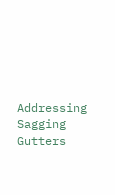Addressing Sagging Gutters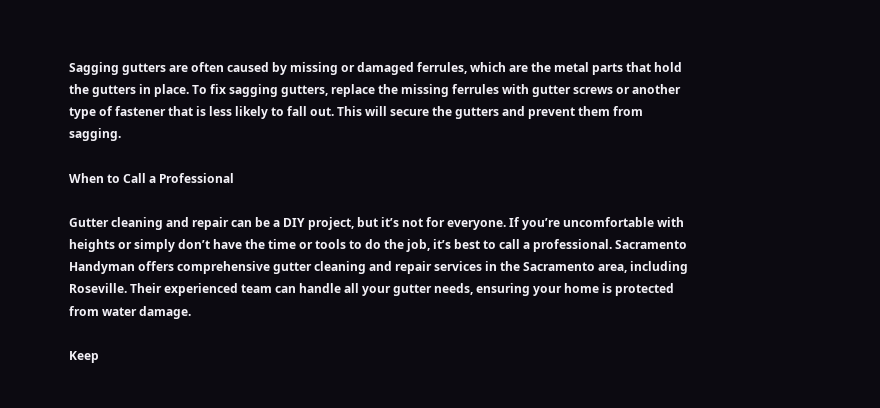Sagging gutters are often caused by missing or damaged ferrules, which are the metal parts that hold the gutters in place. To fix sagging gutters, replace the missing ferrules with gutter screws or another type of fastener that is less likely to fall out. This will secure the gutters and prevent them from sagging.

When to Call a Professional

Gutter cleaning and repair can be a DIY project, but it’s not for everyone. If you’re uncomfortable with heights or simply don’t have the time or tools to do the job, it’s best to call a professional. Sacramento Handyman offers comprehensive gutter cleaning and repair services in the Sacramento area, including Roseville. Their experienced team can handle all your gutter needs, ensuring your home is protected from water damage.

Keep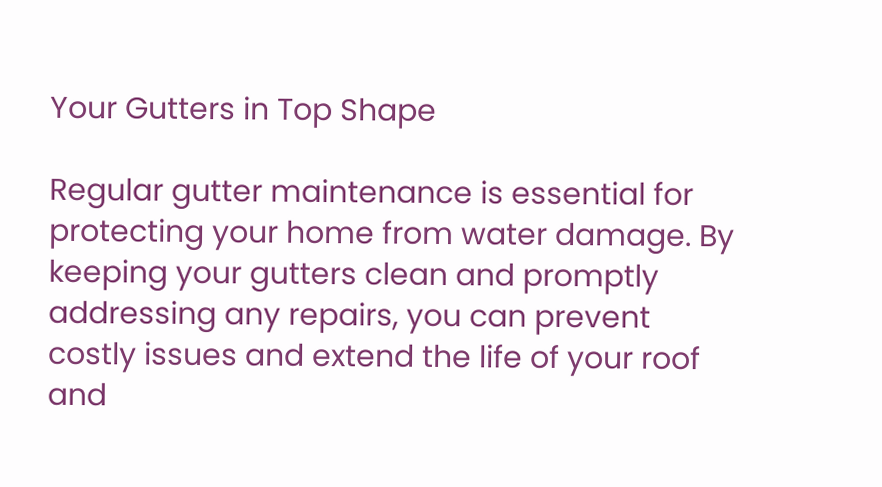Your Gutters in Top Shape

Regular gutter maintenance is essential for protecting your home from water damage. By keeping your gutters clean and promptly addressing any repairs, you can prevent costly issues and extend the life of your roof and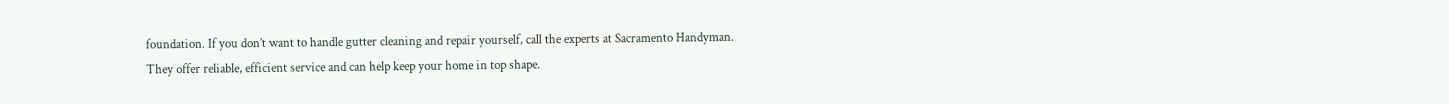foundation. If you don’t want to handle gutter cleaning and repair yourself, call the experts at Sacramento Handyman. They offer reliable, efficient service and can help keep your home in top shape.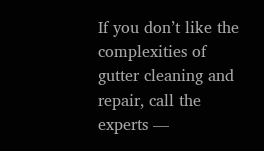If you don’t like the complexities of gutter cleaning and repair, call the experts —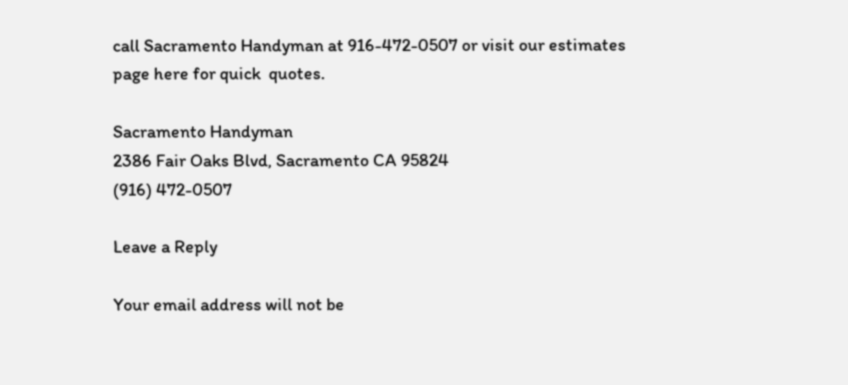call Sacramento Handyman at 916-472-0507 or visit our estimates page here for quick  quotes.

Sacramento Handyman
2386 Fair Oaks Blvd, Sacramento CA 95824
(916) 472-0507

Leave a Reply

Your email address will not be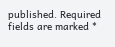published. Required fields are marked *